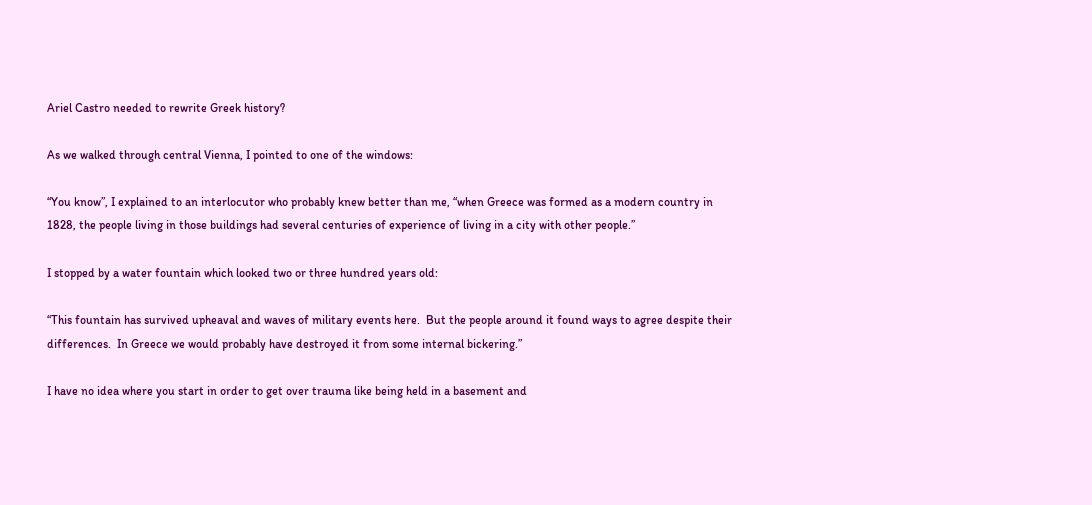Ariel Castro needed to rewrite Greek history?

As we walked through central Vienna, I pointed to one of the windows:

“You know”, I explained to an interlocutor who probably knew better than me, “when Greece was formed as a modern country in 1828, the people living in those buildings had several centuries of experience of living in a city with other people.”

I stopped by a water fountain which looked two or three hundred years old:

“This fountain has survived upheaval and waves of military events here.  But the people around it found ways to agree despite their differences.  In Greece we would probably have destroyed it from some internal bickering.”

I have no idea where you start in order to get over trauma like being held in a basement and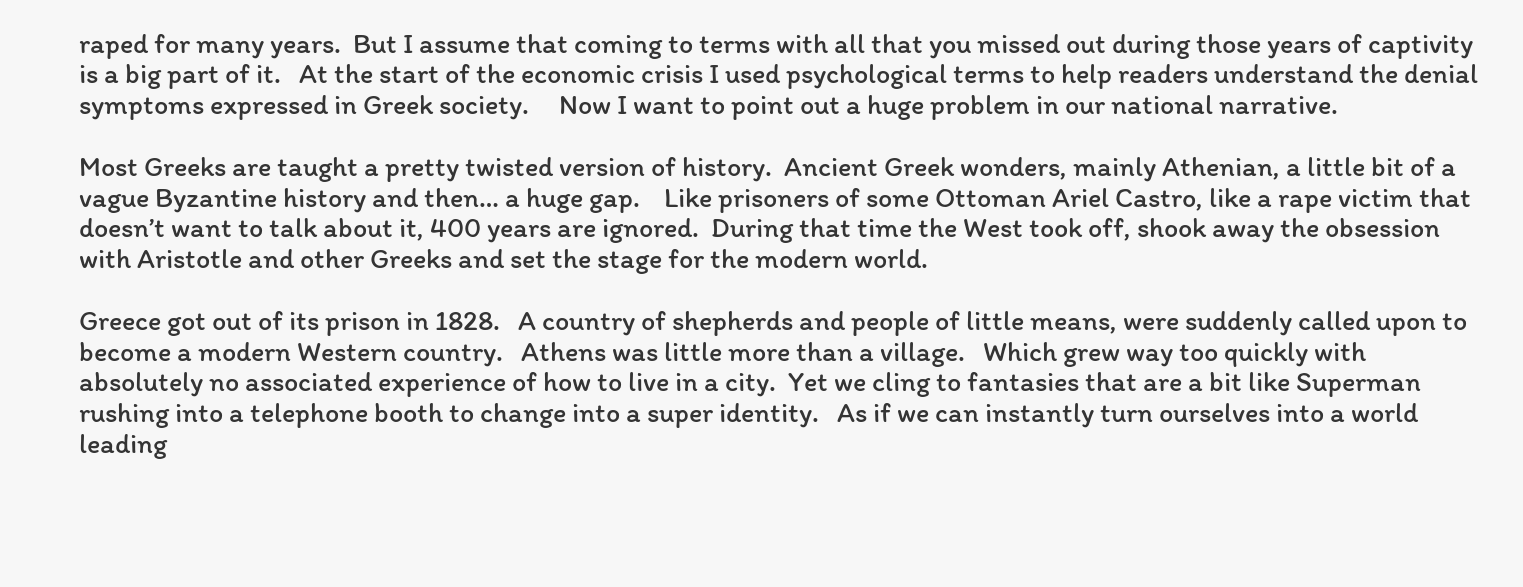raped for many years.  But I assume that coming to terms with all that you missed out during those years of captivity is a big part of it.   At the start of the economic crisis I used psychological terms to help readers understand the denial symptoms expressed in Greek society.     Now I want to point out a huge problem in our national narrative.

Most Greeks are taught a pretty twisted version of history.  Ancient Greek wonders, mainly Athenian, a little bit of a vague Byzantine history and then… a huge gap.    Like prisoners of some Ottoman Ariel Castro, like a rape victim that doesn’t want to talk about it, 400 years are ignored.  During that time the West took off, shook away the obsession with Aristotle and other Greeks and set the stage for the modern world.

Greece got out of its prison in 1828.   A country of shepherds and people of little means, were suddenly called upon to become a modern Western country.   Athens was little more than a village.   Which grew way too quickly with absolutely no associated experience of how to live in a city.  Yet we cling to fantasies that are a bit like Superman rushing into a telephone booth to change into a super identity.   As if we can instantly turn ourselves into a world leading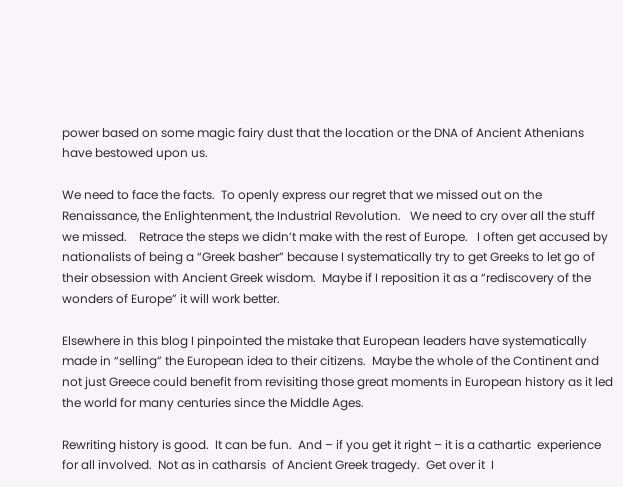power based on some magic fairy dust that the location or the DNA of Ancient Athenians have bestowed upon us.

We need to face the facts.  To openly express our regret that we missed out on the Renaissance, the Enlightenment, the Industrial Revolution.   We need to cry over all the stuff we missed.    Retrace the steps we didn’t make with the rest of Europe.   I often get accused by nationalists of being a “Greek basher” because I systematically try to get Greeks to let go of their obsession with Ancient Greek wisdom.  Maybe if I reposition it as a “rediscovery of the wonders of Europe” it will work better.

Elsewhere in this blog I pinpointed the mistake that European leaders have systematically made in “selling” the European idea to their citizens.  Maybe the whole of the Continent and not just Greece could benefit from revisiting those great moments in European history as it led the world for many centuries since the Middle Ages.

Rewriting history is good.  It can be fun.  And – if you get it right – it is a cathartic  experience for all involved.  Not as in catharsis  of Ancient Greek tragedy.  Get over it  I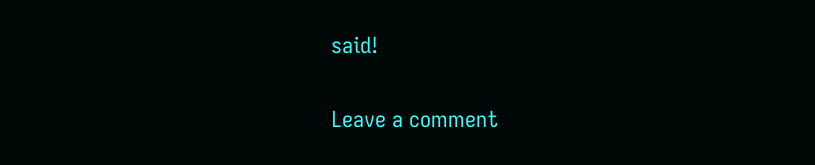said!

Leave a comment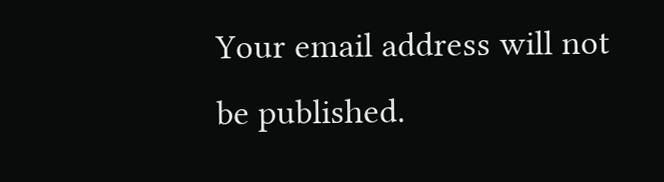Your email address will not be published.